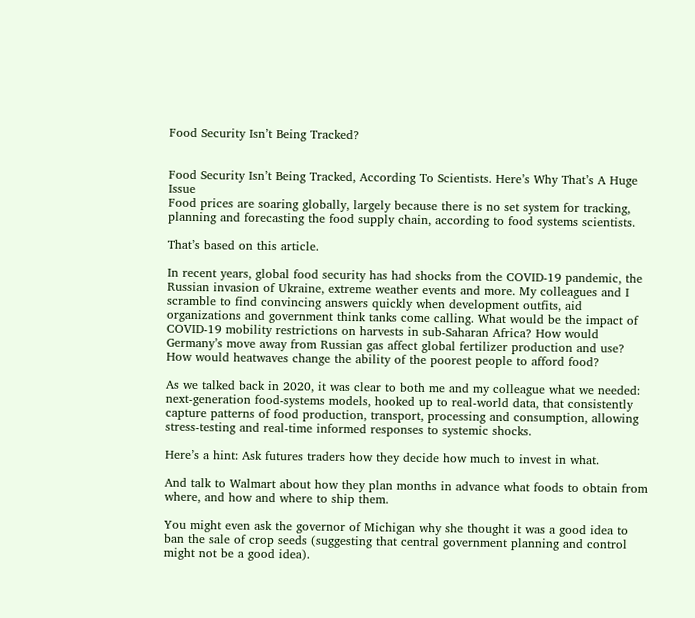Food Security Isn’t Being Tracked?


Food Security Isn’t Being Tracked, According To Scientists. Here’s Why That’s A Huge Issue
Food prices are soaring globally, largely because there is no set system for tracking, planning and forecasting the food supply chain, according to food systems scientists.

That’s based on this article.

In recent years, global food security has had shocks from the COVID-19 pandemic, the Russian invasion of Ukraine, extreme weather events and more. My colleagues and I scramble to find convincing answers quickly when development outfits, aid organizations and government think tanks come calling. What would be the impact of COVID-19 mobility restrictions on harvests in sub-Saharan Africa? How would Germany’s move away from Russian gas affect global fertilizer production and use? How would heatwaves change the ability of the poorest people to afford food?

As we talked back in 2020, it was clear to both me and my colleague what we needed: next-generation food-systems models, hooked up to real-world data, that consistently capture patterns of food production, transport, processing and consumption, allowing stress-testing and real-time informed responses to systemic shocks.

Here’s a hint: Ask futures traders how they decide how much to invest in what.

And talk to Walmart about how they plan months in advance what foods to obtain from where, and how and where to ship them.

You might even ask the governor of Michigan why she thought it was a good idea to ban the sale of crop seeds (suggesting that central government planning and control might not be a good idea).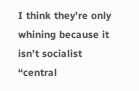I think they’re only whining because it isn’t socialist “central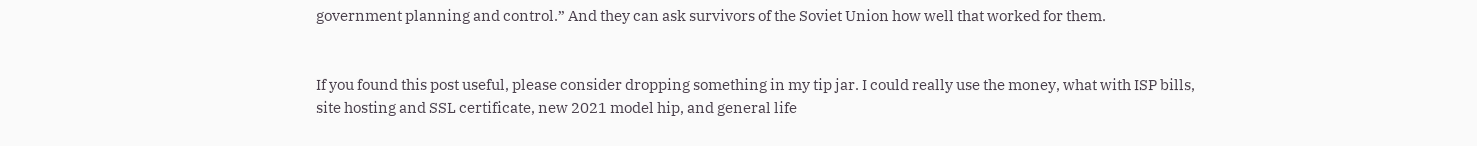government planning and control.” And they can ask survivors of the Soviet Union how well that worked for them.


If you found this post useful, please consider dropping something in my tip jar. I could really use the money, what with ISP bills, site hosting and SSL certificate, new 2021 model hip, and general life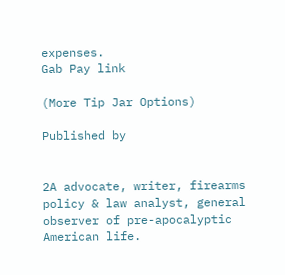expenses.
Gab Pay link

(More Tip Jar Options)

Published by


2A advocate, writer, firearms policy & law analyst, general observer of pre-apocalyptic American life.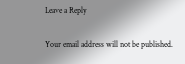Leave a Reply

Your email address will not be published.